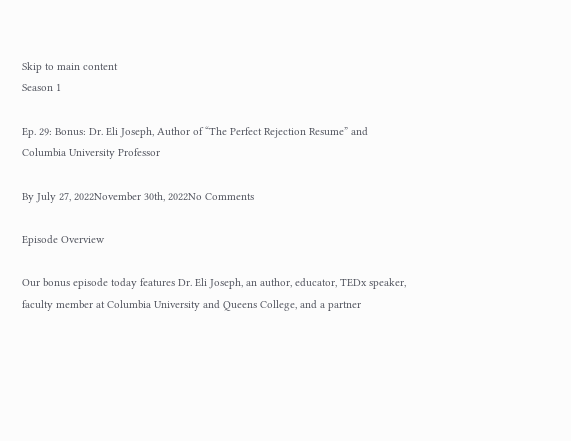Skip to main content
Season 1

Ep. 29: Bonus: Dr. Eli Joseph, Author of “The Perfect Rejection Resume” and Columbia University Professor

By July 27, 2022November 30th, 2022No Comments

Episode Overview

Our bonus episode today features Dr. Eli Joseph, an author, educator, TEDx speaker, faculty member at Columbia University and Queens College, and a partner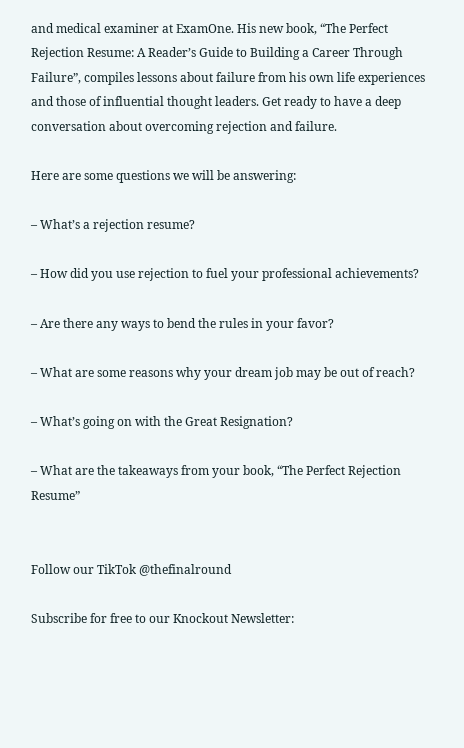and medical examiner at ExamOne. His new book, “The Perfect Rejection Resume: A Reader’s Guide to Building a Career Through Failure”, compiles lessons about failure from his own life experiences and those of influential thought leaders. Get ready to have a deep conversation about overcoming rejection and failure.

Here are some questions we will be answering:

– What’s a rejection resume?

– How did you use rejection to fuel your professional achievements?

– Are there any ways to bend the rules in your favor?

– What are some reasons why your dream job may be out of reach?

– What’s going on with the Great Resignation?

– What are the takeaways from your book, “The Perfect Rejection Resume”


Follow our TikTok @thefinalround

Subscribe for free to our Knockout Newsletter: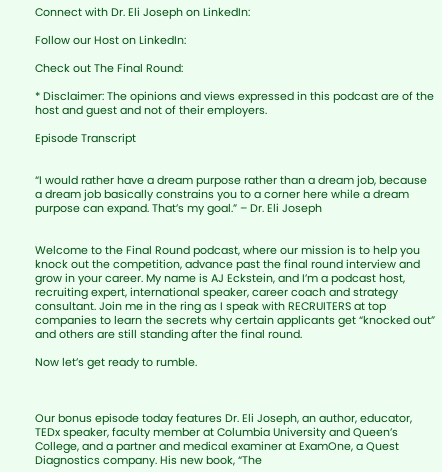Connect with Dr. Eli Joseph on LinkedIn:

Follow our Host on LinkedIn:

Check out The Final Round:

* Disclaimer: The opinions and views expressed in this podcast are of the host and guest and not of their employers.

Episode Transcript


“I would rather have a dream purpose rather than a dream job, because a dream job basically constrains you to a corner here while a dream purpose can expand. That’s my goal.” – Dr. Eli Joseph


Welcome to the Final Round podcast, where our mission is to help you knock out the competition, advance past the final round interview and grow in your career. My name is AJ Eckstein, and I’m a podcast host, recruiting expert, international speaker, career coach and strategy consultant. Join me in the ring as I speak with RECRUITERS at top companies to learn the secrets why certain applicants get “knocked out” and others are still standing after the final round.

Now let’s get ready to rumble.



Our bonus episode today features Dr. Eli Joseph, an author, educator, TEDx speaker, faculty member at Columbia University and Queen’s College, and a partner and medical examiner at ExamOne, a Quest Diagnostics company. His new book, “The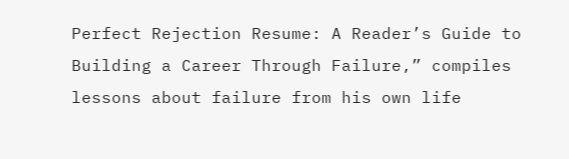Perfect Rejection Resume: A Reader’s Guide to Building a Career Through Failure,” compiles lessons about failure from his own life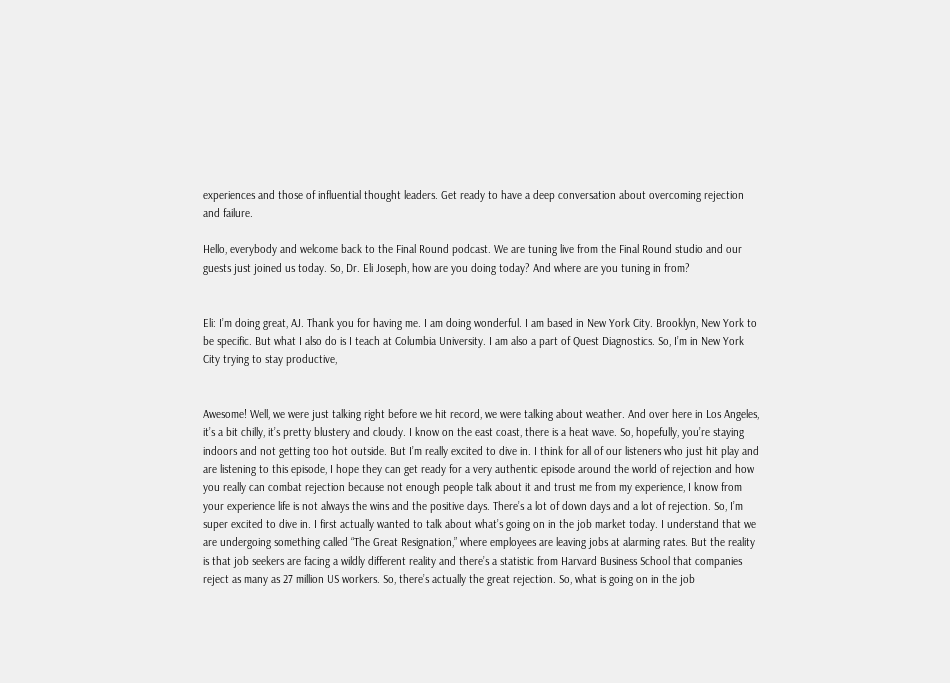experiences and those of influential thought leaders. Get ready to have a deep conversation about overcoming rejection and failure.

Hello, everybody and welcome back to the Final Round podcast. We are tuning live from the Final Round studio and our guests just joined us today. So, Dr. Eli Joseph, how are you doing today? And where are you tuning in from?


Eli: I’m doing great, AJ. Thank you for having me. I am doing wonderful. I am based in New York City. Brooklyn, New York to be specific. But what I also do is I teach at Columbia University. I am also a part of Quest Diagnostics. So, I’m in New York City trying to stay productive,


Awesome! Well, we were just talking right before we hit record, we were talking about weather. And over here in Los Angeles, it’s a bit chilly, it’s pretty blustery and cloudy. I know on the east coast, there is a heat wave. So, hopefully, you’re staying indoors and not getting too hot outside. But I’m really excited to dive in. I think for all of our listeners who just hit play and are listening to this episode, I hope they can get ready for a very authentic episode around the world of rejection and how you really can combat rejection because not enough people talk about it and trust me from my experience, I know from your experience life is not always the wins and the positive days. There’s a lot of down days and a lot of rejection. So, I’m super excited to dive in. I first actually wanted to talk about what’s going on in the job market today. I understand that we are undergoing something called “The Great Resignation,” where employees are leaving jobs at alarming rates. But the reality is that job seekers are facing a wildly different reality and there’s a statistic from Harvard Business School that companies reject as many as 27 million US workers. So, there’s actually the great rejection. So, what is going on in the job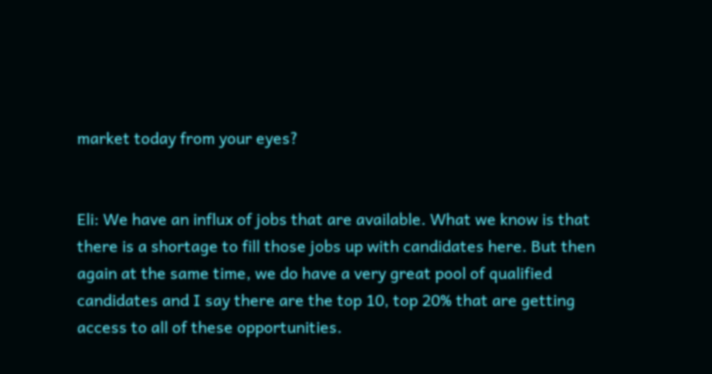market today from your eyes?


Eli: We have an influx of jobs that are available. What we know is that there is a shortage to fill those jobs up with candidates here. But then again at the same time, we do have a very great pool of qualified candidates and I say there are the top 10, top 20% that are getting access to all of these opportunities.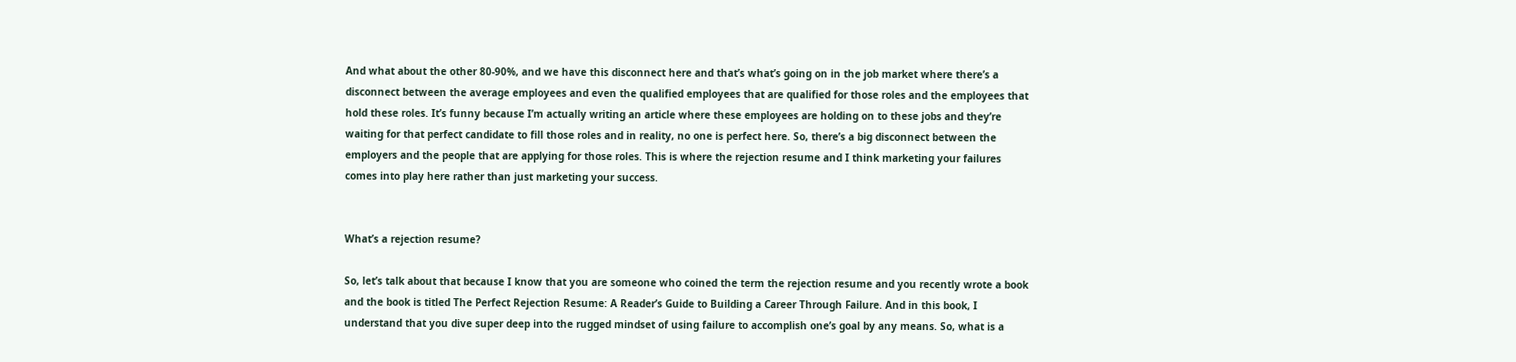And what about the other 80-90%, and we have this disconnect here and that’s what’s going on in the job market where there’s a disconnect between the average employees and even the qualified employees that are qualified for those roles and the employees that hold these roles. It’s funny because I’m actually writing an article where these employees are holding on to these jobs and they’re waiting for that perfect candidate to fill those roles and in reality, no one is perfect here. So, there’s a big disconnect between the employers and the people that are applying for those roles. This is where the rejection resume and I think marketing your failures comes into play here rather than just marketing your success.


What’s a rejection resume?

So, let’s talk about that because I know that you are someone who coined the term the rejection resume and you recently wrote a book and the book is titled The Perfect Rejection Resume: A Reader’s Guide to Building a Career Through Failure. And in this book, I understand that you dive super deep into the rugged mindset of using failure to accomplish one’s goal by any means. So, what is a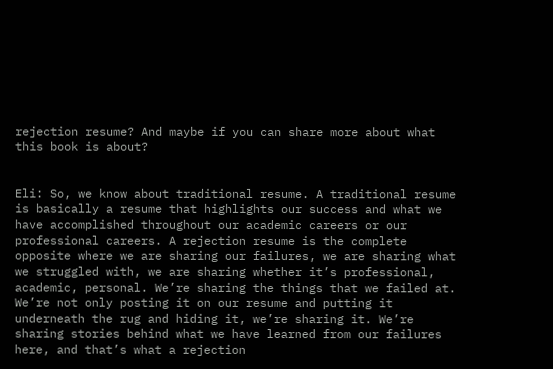rejection resume? And maybe if you can share more about what this book is about?


Eli: So, we know about traditional resume. A traditional resume is basically a resume that highlights our success and what we have accomplished throughout our academic careers or our professional careers. A rejection resume is the complete opposite where we are sharing our failures, we are sharing what we struggled with, we are sharing whether it’s professional, academic, personal. We’re sharing the things that we failed at. We’re not only posting it on our resume and putting it underneath the rug and hiding it, we’re sharing it. We’re sharing stories behind what we have learned from our failures here, and that’s what a rejection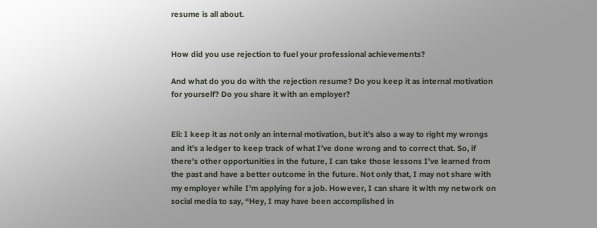resume is all about.


How did you use rejection to fuel your professional achievements?

And what do you do with the rejection resume? Do you keep it as internal motivation for yourself? Do you share it with an employer?


Eli: I keep it as not only an internal motivation, but it’s also a way to right my wrongs and it’s a ledger to keep track of what I’ve done wrong and to correct that. So, if there’s other opportunities in the future, I can take those lessons I’ve learned from the past and have a better outcome in the future. Not only that, I may not share with my employer while I’m applying for a job. However, I can share it with my network on social media to say, “Hey, I may have been accomplished in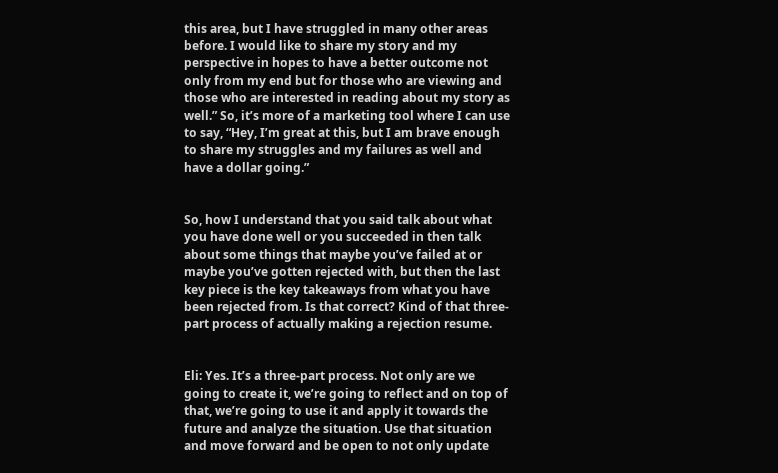this area, but I have struggled in many other areas before. I would like to share my story and my perspective in hopes to have a better outcome not only from my end but for those who are viewing and those who are interested in reading about my story as well.” So, it’s more of a marketing tool where I can use to say, “Hey, I’m great at this, but I am brave enough to share my struggles and my failures as well and have a dollar going.”


So, how I understand that you said talk about what you have done well or you succeeded in then talk about some things that maybe you’ve failed at or maybe you’ve gotten rejected with, but then the last key piece is the key takeaways from what you have been rejected from. Is that correct? Kind of that three-part process of actually making a rejection resume.


Eli: Yes. It’s a three-part process. Not only are we going to create it, we’re going to reflect and on top of that, we’re going to use it and apply it towards the future and analyze the situation. Use that situation and move forward and be open to not only update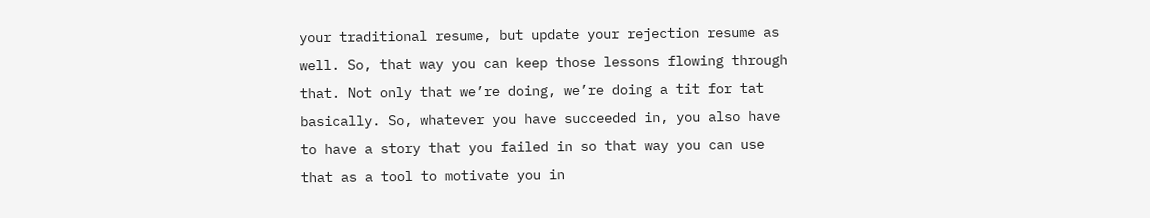your traditional resume, but update your rejection resume as well. So, that way you can keep those lessons flowing through that. Not only that we’re doing, we’re doing a tit for tat basically. So, whatever you have succeeded in, you also have to have a story that you failed in so that way you can use that as a tool to motivate you in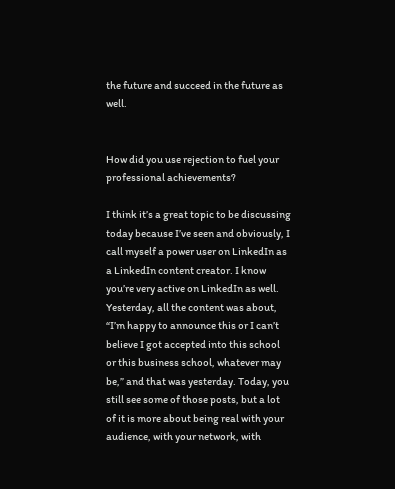the future and succeed in the future as well.


How did you use rejection to fuel your professional achievements?

I think it’s a great topic to be discussing today because I’ve seen and obviously, I call myself a power user on LinkedIn as a LinkedIn content creator. I know you’re very active on LinkedIn as well. Yesterday, all the content was about, “I’m happy to announce this or I can’t believe I got accepted into this school or this business school, whatever may be,” and that was yesterday. Today, you still see some of those posts, but a lot of it is more about being real with your audience, with your network, with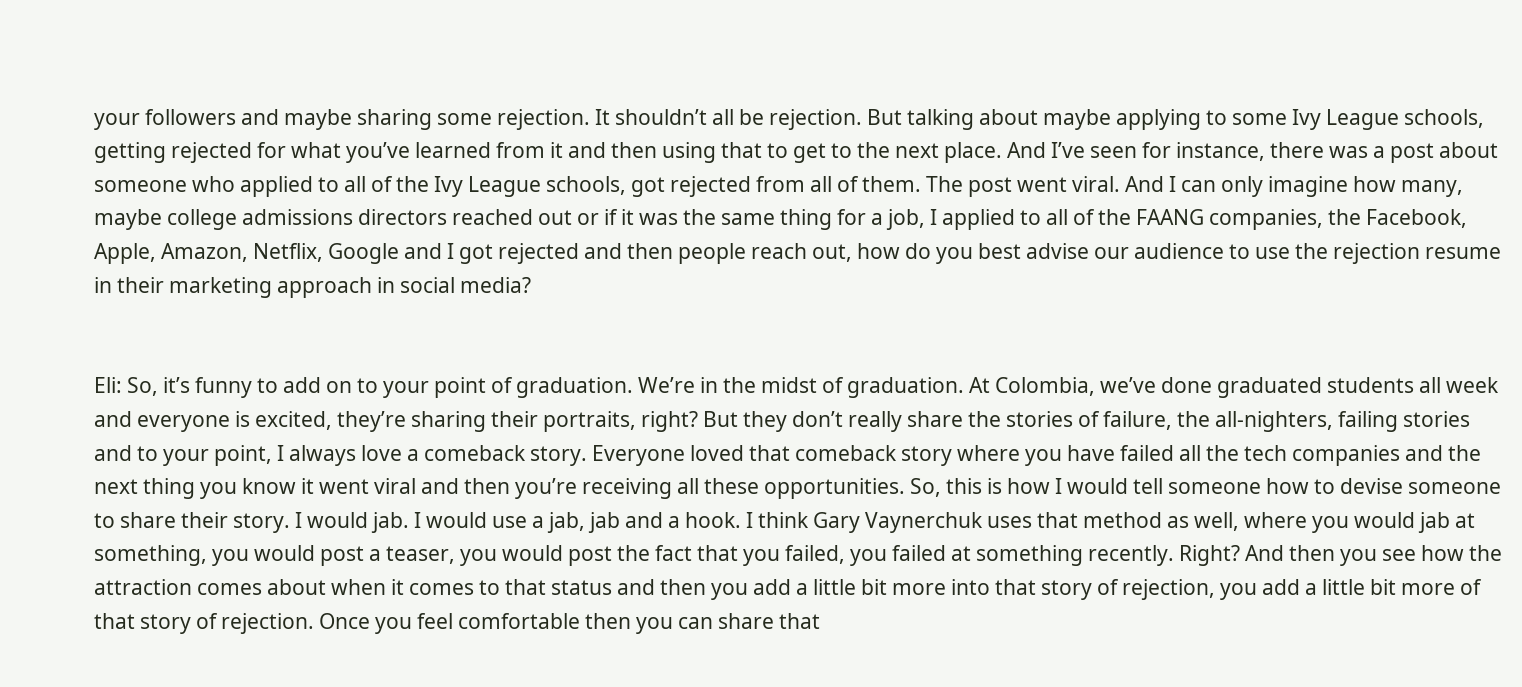your followers and maybe sharing some rejection. It shouldn’t all be rejection. But talking about maybe applying to some Ivy League schools, getting rejected for what you’ve learned from it and then using that to get to the next place. And I’ve seen for instance, there was a post about someone who applied to all of the Ivy League schools, got rejected from all of them. The post went viral. And I can only imagine how many, maybe college admissions directors reached out or if it was the same thing for a job, I applied to all of the FAANG companies, the Facebook, Apple, Amazon, Netflix, Google and I got rejected and then people reach out, how do you best advise our audience to use the rejection resume in their marketing approach in social media?


Eli: So, it’s funny to add on to your point of graduation. We’re in the midst of graduation. At Colombia, we’ve done graduated students all week and everyone is excited, they’re sharing their portraits, right? But they don’t really share the stories of failure, the all-nighters, failing stories and to your point, I always love a comeback story. Everyone loved that comeback story where you have failed all the tech companies and the next thing you know it went viral and then you’re receiving all these opportunities. So, this is how I would tell someone how to devise someone to share their story. I would jab. I would use a jab, jab and a hook. I think Gary Vaynerchuk uses that method as well, where you would jab at something, you would post a teaser, you would post the fact that you failed, you failed at something recently. Right? And then you see how the attraction comes about when it comes to that status and then you add a little bit more into that story of rejection, you add a little bit more of that story of rejection. Once you feel comfortable then you can share that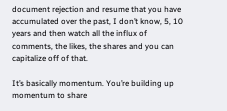document rejection and resume that you have accumulated over the past, I don’t know, 5, 10 years and then watch all the influx of comments, the likes, the shares and you can capitalize off of that.

It’s basically momentum. You’re building up momentum to share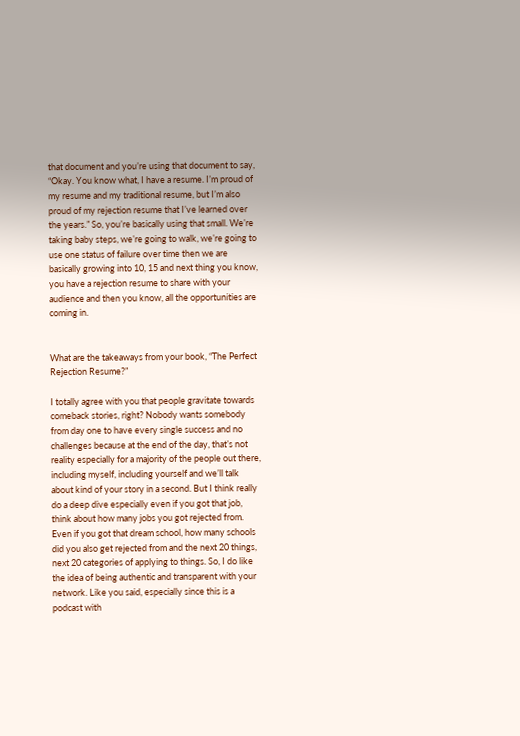that document and you’re using that document to say, “Okay. You know what, I have a resume. I’m proud of my resume and my traditional resume, but I’m also proud of my rejection resume that I’ve learned over the years.” So, you’re basically using that small. We’re taking baby steps, we’re going to walk, we’re going to use one status of failure over time then we are basically growing into 10, 15 and next thing you know, you have a rejection resume to share with your audience and then you know, all the opportunities are coming in.


What are the takeaways from your book, “The Perfect Rejection Resume?”

I totally agree with you that people gravitate towards comeback stories, right? Nobody wants somebody from day one to have every single success and no challenges because at the end of the day, that’s not reality especially for a majority of the people out there, including myself, including yourself and we’ll talk about kind of your story in a second. But I think really do a deep dive especially even if you got that job, think about how many jobs you got rejected from. Even if you got that dream school, how many schools did you also get rejected from and the next 20 things, next 20 categories of applying to things. So, I do like the idea of being authentic and transparent with your network. Like you said, especially since this is a podcast with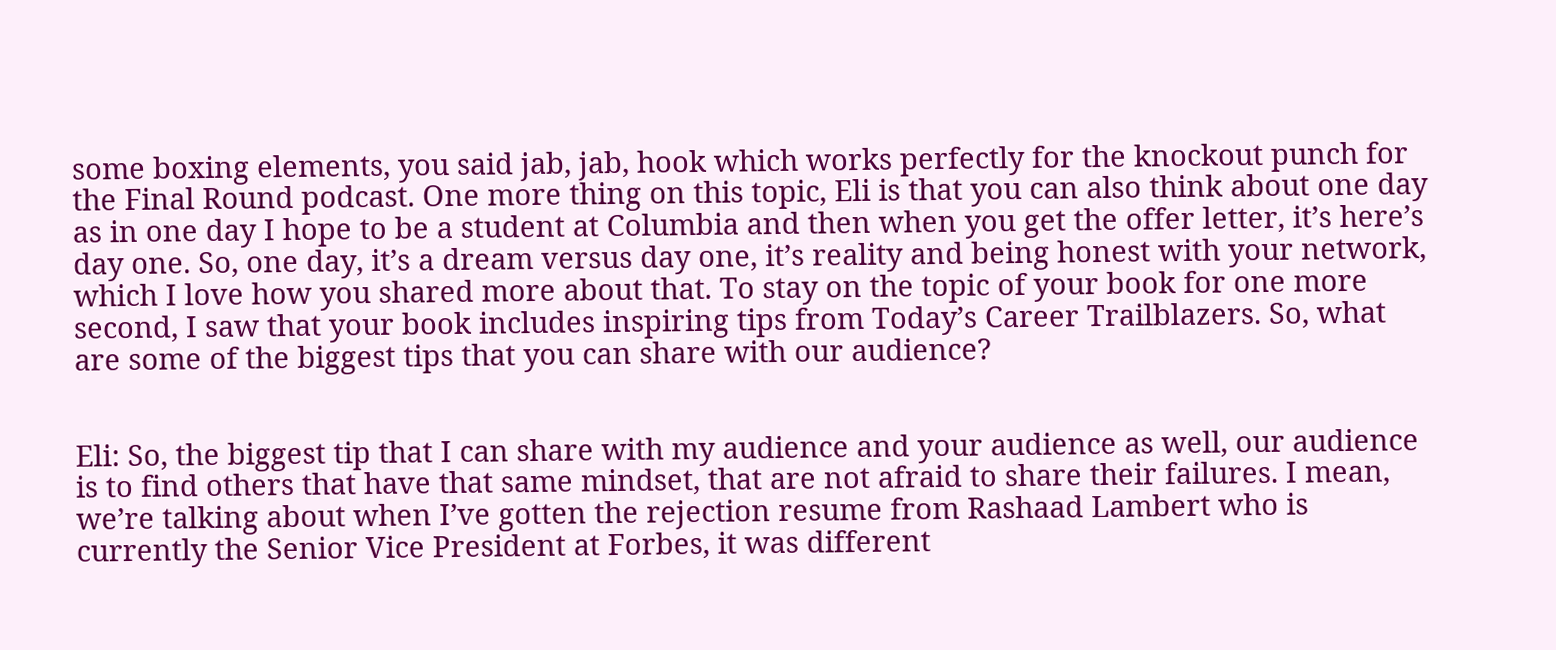some boxing elements, you said jab, jab, hook which works perfectly for the knockout punch for the Final Round podcast. One more thing on this topic, Eli is that you can also think about one day as in one day I hope to be a student at Columbia and then when you get the offer letter, it’s here’s day one. So, one day, it’s a dream versus day one, it’s reality and being honest with your network, which I love how you shared more about that. To stay on the topic of your book for one more second, I saw that your book includes inspiring tips from Today’s Career Trailblazers. So, what are some of the biggest tips that you can share with our audience?


Eli: So, the biggest tip that I can share with my audience and your audience as well, our audience is to find others that have that same mindset, that are not afraid to share their failures. I mean, we’re talking about when I’ve gotten the rejection resume from Rashaad Lambert who is currently the Senior Vice President at Forbes, it was different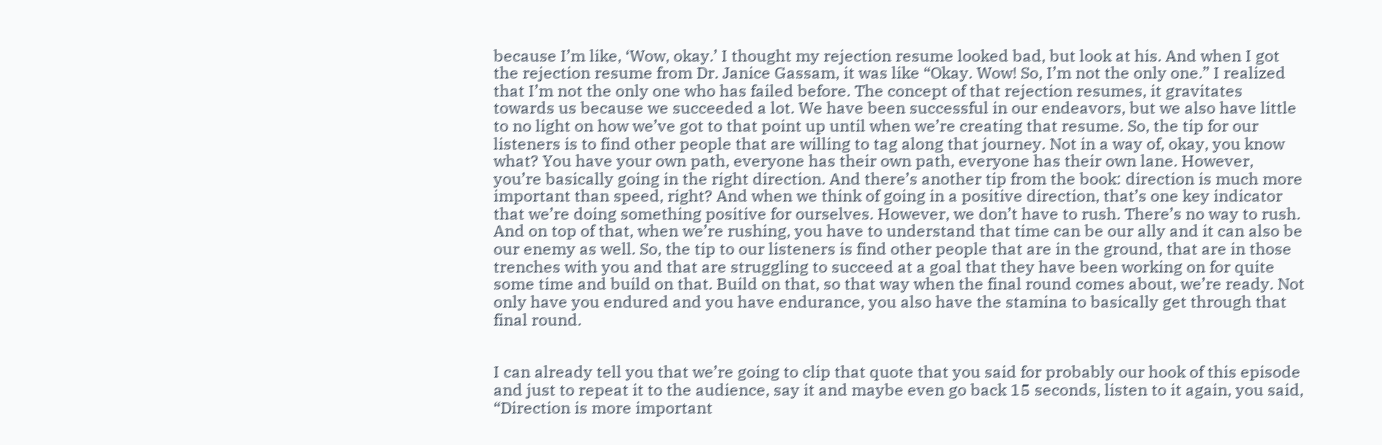because I’m like, ‘Wow, okay.’ I thought my rejection resume looked bad, but look at his. And when I got the rejection resume from Dr. Janice Gassam, it was like “Okay. Wow! So, I’m not the only one.” I realized that I’m not the only one who has failed before. The concept of that rejection resumes, it gravitates towards us because we succeeded a lot. We have been successful in our endeavors, but we also have little to no light on how we’ve got to that point up until when we’re creating that resume. So, the tip for our listeners is to find other people that are willing to tag along that journey. Not in a way of, okay, you know what? You have your own path, everyone has their own path, everyone has their own lane. However, you’re basically going in the right direction. And there’s another tip from the book: direction is much more important than speed, right? And when we think of going in a positive direction, that’s one key indicator that we’re doing something positive for ourselves. However, we don’t have to rush. There’s no way to rush. And on top of that, when we’re rushing, you have to understand that time can be our ally and it can also be our enemy as well. So, the tip to our listeners is find other people that are in the ground, that are in those trenches with you and that are struggling to succeed at a goal that they have been working on for quite some time and build on that. Build on that, so that way when the final round comes about, we’re ready. Not only have you endured and you have endurance, you also have the stamina to basically get through that final round.


I can already tell you that we’re going to clip that quote that you said for probably our hook of this episode and just to repeat it to the audience, say it and maybe even go back 15 seconds, listen to it again, you said, “Direction is more important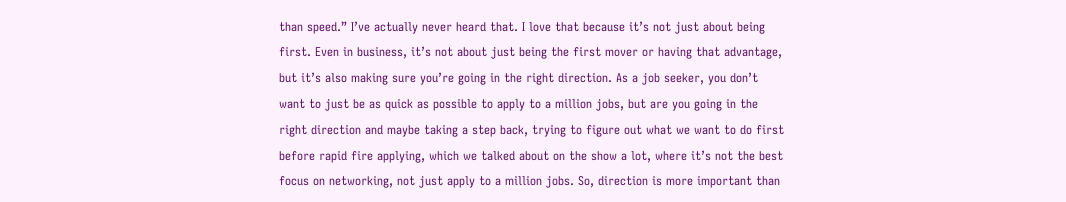than speed.” I’ve actually never heard that. I love that because it’s not just about being first. Even in business, it’s not about just being the first mover or having that advantage, but it’s also making sure you’re going in the right direction. As a job seeker, you don’t want to just be as quick as possible to apply to a million jobs, but are you going in the right direction and maybe taking a step back, trying to figure out what we want to do first before rapid fire applying, which we talked about on the show a lot, where it’s not the best focus on networking, not just apply to a million jobs. So, direction is more important than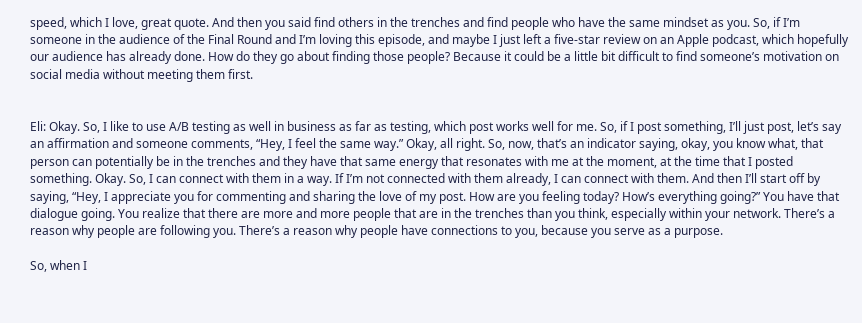speed, which I love, great quote. And then you said find others in the trenches and find people who have the same mindset as you. So, if I’m someone in the audience of the Final Round and I’m loving this episode, and maybe I just left a five-star review on an Apple podcast, which hopefully our audience has already done. How do they go about finding those people? Because it could be a little bit difficult to find someone’s motivation on social media without meeting them first.


Eli: Okay. So, I like to use A/B testing as well in business as far as testing, which post works well for me. So, if I post something, I’ll just post, let’s say an affirmation and someone comments, “Hey, I feel the same way.” Okay, all right. So, now, that’s an indicator saying, okay, you know what, that person can potentially be in the trenches and they have that same energy that resonates with me at the moment, at the time that I posted something. Okay. So, I can connect with them in a way. If I’m not connected with them already, I can connect with them. And then I’ll start off by saying, “Hey, I appreciate you for commenting and sharing the love of my post. How are you feeling today? How’s everything going?” You have that dialogue going. You realize that there are more and more people that are in the trenches than you think, especially within your network. There’s a reason why people are following you. There’s a reason why people have connections to you, because you serve as a purpose.

So, when I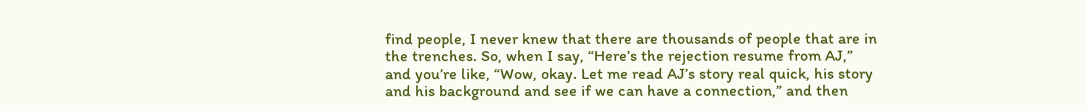find people, I never knew that there are thousands of people that are in the trenches. So, when I say, “Here’s the rejection resume from AJ,” and you’re like, “Wow, okay. Let me read AJ’s story real quick, his story and his background and see if we can have a connection,” and then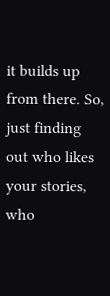it builds up from there. So, just finding out who likes your stories, who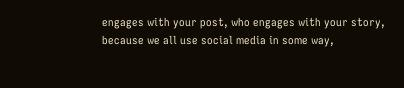engages with your post, who engages with your story, because we all use social media in some way,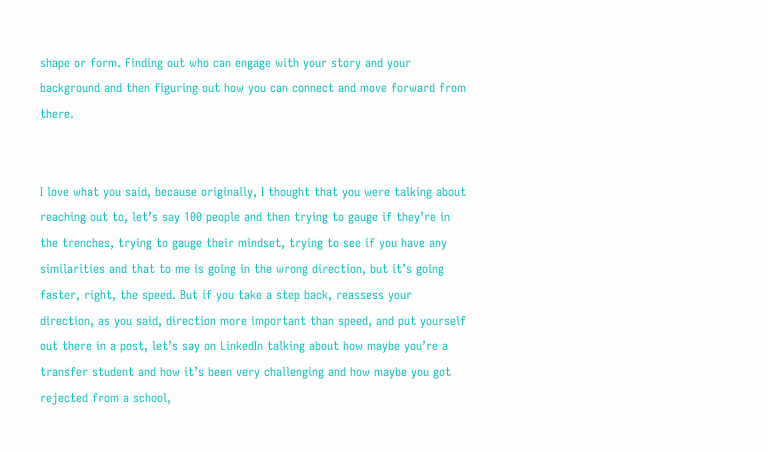shape or form. Finding out who can engage with your story and your background and then figuring out how you can connect and move forward from there.


I love what you said, because originally, I thought that you were talking about reaching out to, let’s say 100 people and then trying to gauge if they’re in the trenches, trying to gauge their mindset, trying to see if you have any similarities and that to me is going in the wrong direction, but it’s going faster, right, the speed. But if you take a step back, reassess your direction, as you said, direction more important than speed, and put yourself out there in a post, let’s say on LinkedIn talking about how maybe you’re a transfer student and how it’s been very challenging and how maybe you got rejected from a school,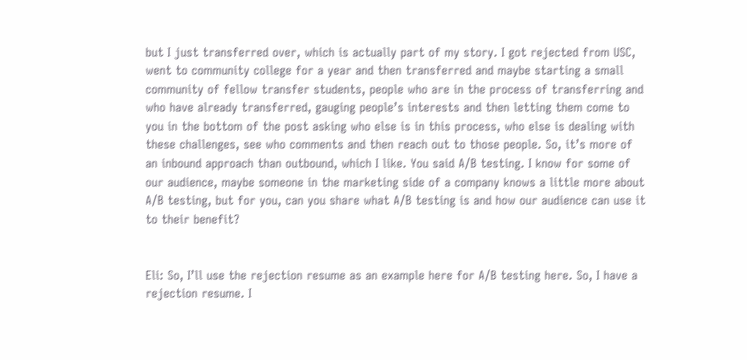but I just transferred over, which is actually part of my story. I got rejected from USC, went to community college for a year and then transferred and maybe starting a small community of fellow transfer students, people who are in the process of transferring and who have already transferred, gauging people’s interests and then letting them come to you in the bottom of the post asking who else is in this process, who else is dealing with these challenges, see who comments and then reach out to those people. So, it’s more of an inbound approach than outbound, which I like. You said A/B testing. I know for some of our audience, maybe someone in the marketing side of a company knows a little more about A/B testing, but for you, can you share what A/B testing is and how our audience can use it to their benefit?


Eli: So, I’ll use the rejection resume as an example here for A/B testing here. So, I have a rejection resume. I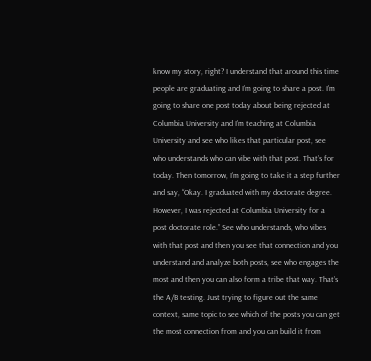know my story, right? I understand that around this time people are graduating and I’m going to share a post. I’m going to share one post today about being rejected at Columbia University and I’m teaching at Columbia University and see who likes that particular post, see who understands who can vibe with that post. That’s for today. Then tomorrow, I’m going to take it a step further and say, “Okay. I graduated with my doctorate degree. However, I was rejected at Columbia University for a post doctorate role.” See who understands, who vibes with that post and then you see that connection and you understand and analyze both posts, see who engages the most and then you can also form a tribe that way. That’s the A/B testing. Just trying to figure out the same context, same topic to see which of the posts you can get the most connection from and you can build it from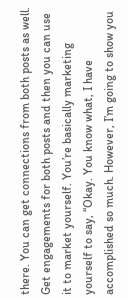there. You can get connections from both posts as well. Get engagements for both posts and then you can use it to market yourself. You’re basically marketing yourself to say, “Okay. You know what, I have accomplished so much. However, I’m going to show you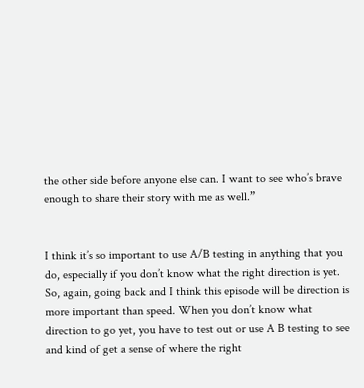the other side before anyone else can. I want to see who’s brave enough to share their story with me as well.”


I think it’s so important to use A/B testing in anything that you do, especially if you don’t know what the right direction is yet. So, again, going back and I think this episode will be direction is more important than speed. When you don’t know what direction to go yet, you have to test out or use A B testing to see and kind of get a sense of where the right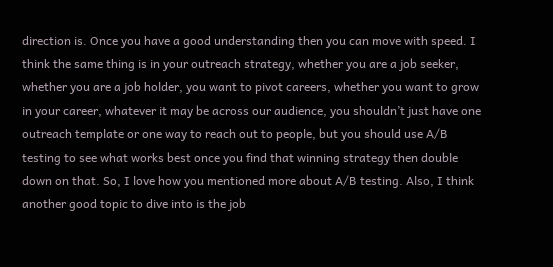direction is. Once you have a good understanding then you can move with speed. I think the same thing is in your outreach strategy, whether you are a job seeker, whether you are a job holder, you want to pivot careers, whether you want to grow in your career, whatever it may be across our audience, you shouldn’t just have one outreach template or one way to reach out to people, but you should use A/B testing to see what works best once you find that winning strategy then double down on that. So, I love how you mentioned more about A/B testing. Also, I think another good topic to dive into is the job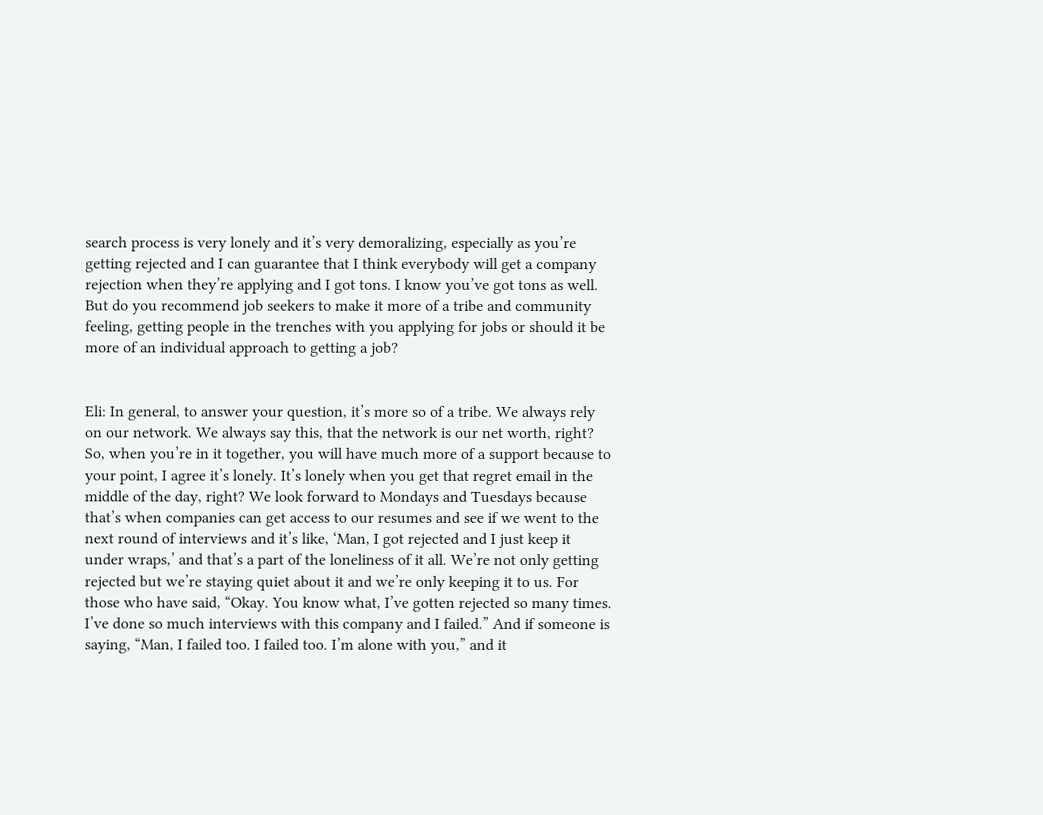search process is very lonely and it’s very demoralizing, especially as you’re getting rejected and I can guarantee that I think everybody will get a company rejection when they’re applying and I got tons. I know you’ve got tons as well. But do you recommend job seekers to make it more of a tribe and community feeling, getting people in the trenches with you applying for jobs or should it be more of an individual approach to getting a job?


Eli: In general, to answer your question, it’s more so of a tribe. We always rely on our network. We always say this, that the network is our net worth, right? So, when you’re in it together, you will have much more of a support because to your point, I agree it’s lonely. It’s lonely when you get that regret email in the middle of the day, right? We look forward to Mondays and Tuesdays because that’s when companies can get access to our resumes and see if we went to the next round of interviews and it’s like, ‘Man, I got rejected and I just keep it under wraps,’ and that’s a part of the loneliness of it all. We’re not only getting rejected but we’re staying quiet about it and we’re only keeping it to us. For those who have said, “Okay. You know what, I’ve gotten rejected so many times. I’ve done so much interviews with this company and I failed.” And if someone is saying, “Man, I failed too. I failed too. I’m alone with you,” and it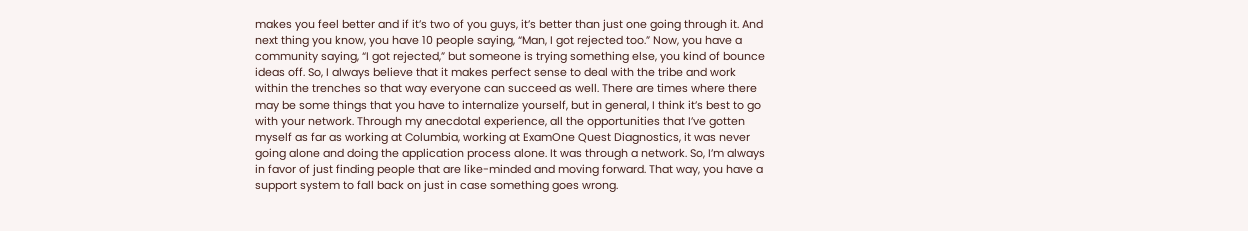makes you feel better and if it’s two of you guys, it’s better than just one going through it. And next thing you know, you have 10 people saying, “Man, I got rejected too.” Now, you have a community saying, “I got rejected,” but someone is trying something else, you kind of bounce ideas off. So, I always believe that it makes perfect sense to deal with the tribe and work within the trenches so that way everyone can succeed as well. There are times where there may be some things that you have to internalize yourself, but in general, I think it’s best to go with your network. Through my anecdotal experience, all the opportunities that I’ve gotten myself as far as working at Columbia, working at ExamOne Quest Diagnostics, it was never going alone and doing the application process alone. It was through a network. So, I’m always in favor of just finding people that are like-minded and moving forward. That way, you have a support system to fall back on just in case something goes wrong.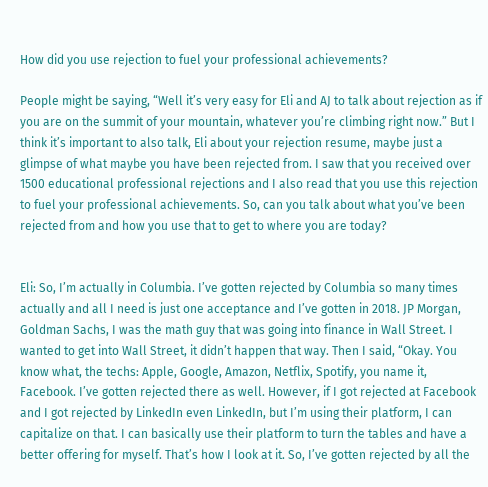How did you use rejection to fuel your professional achievements?

People might be saying, “Well it’s very easy for Eli and AJ to talk about rejection as if you are on the summit of your mountain, whatever you’re climbing right now.” But I think it’s important to also talk, Eli about your rejection resume, maybe just a glimpse of what maybe you have been rejected from. I saw that you received over 1500 educational professional rejections and I also read that you use this rejection to fuel your professional achievements. So, can you talk about what you’ve been rejected from and how you use that to get to where you are today?


Eli: So, I’m actually in Columbia. I’ve gotten rejected by Columbia so many times actually and all I need is just one acceptance and I’ve gotten in 2018. JP Morgan, Goldman Sachs, I was the math guy that was going into finance in Wall Street. I wanted to get into Wall Street, it didn’t happen that way. Then I said, “Okay. You know what, the techs: Apple, Google, Amazon, Netflix, Spotify, you name it, Facebook. I’ve gotten rejected there as well. However, if I got rejected at Facebook and I got rejected by LinkedIn even LinkedIn, but I’m using their platform, I can capitalize on that. I can basically use their platform to turn the tables and have a better offering for myself. That’s how I look at it. So, I’ve gotten rejected by all the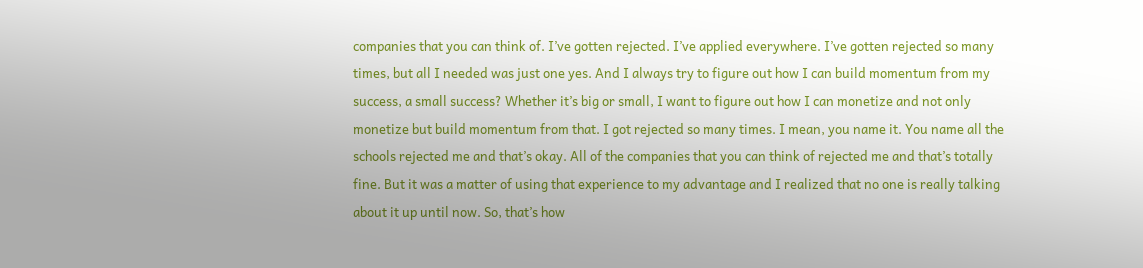companies that you can think of. I’ve gotten rejected. I’ve applied everywhere. I’ve gotten rejected so many times, but all I needed was just one yes. And I always try to figure out how I can build momentum from my success, a small success? Whether it’s big or small, I want to figure out how I can monetize and not only monetize but build momentum from that. I got rejected so many times. I mean, you name it. You name all the schools rejected me and that’s okay. All of the companies that you can think of rejected me and that’s totally fine. But it was a matter of using that experience to my advantage and I realized that no one is really talking about it up until now. So, that’s how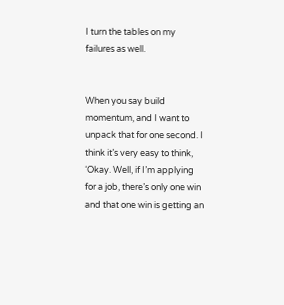I turn the tables on my failures as well.


When you say build momentum, and I want to unpack that for one second. I think it’s very easy to think, ‘Okay. Well, if I’m applying for a job, there’s only one win and that one win is getting an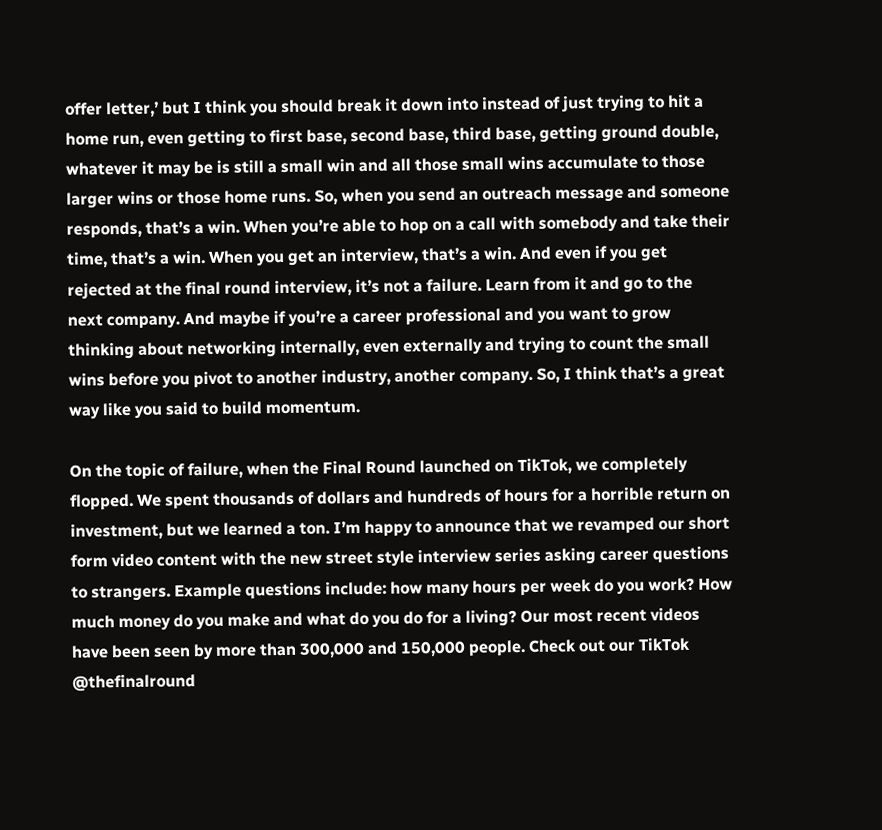offer letter,’ but I think you should break it down into instead of just trying to hit a home run, even getting to first base, second base, third base, getting ground double, whatever it may be is still a small win and all those small wins accumulate to those larger wins or those home runs. So, when you send an outreach message and someone responds, that’s a win. When you’re able to hop on a call with somebody and take their time, that’s a win. When you get an interview, that’s a win. And even if you get rejected at the final round interview, it’s not a failure. Learn from it and go to the next company. And maybe if you’re a career professional and you want to grow thinking about networking internally, even externally and trying to count the small wins before you pivot to another industry, another company. So, I think that’s a great way like you said to build momentum.

On the topic of failure, when the Final Round launched on TikTok, we completely flopped. We spent thousands of dollars and hundreds of hours for a horrible return on investment, but we learned a ton. I’m happy to announce that we revamped our short form video content with the new street style interview series asking career questions to strangers. Example questions include: how many hours per week do you work? How much money do you make and what do you do for a living? Our most recent videos have been seen by more than 300,000 and 150,000 people. Check out our TikTok @thefinalround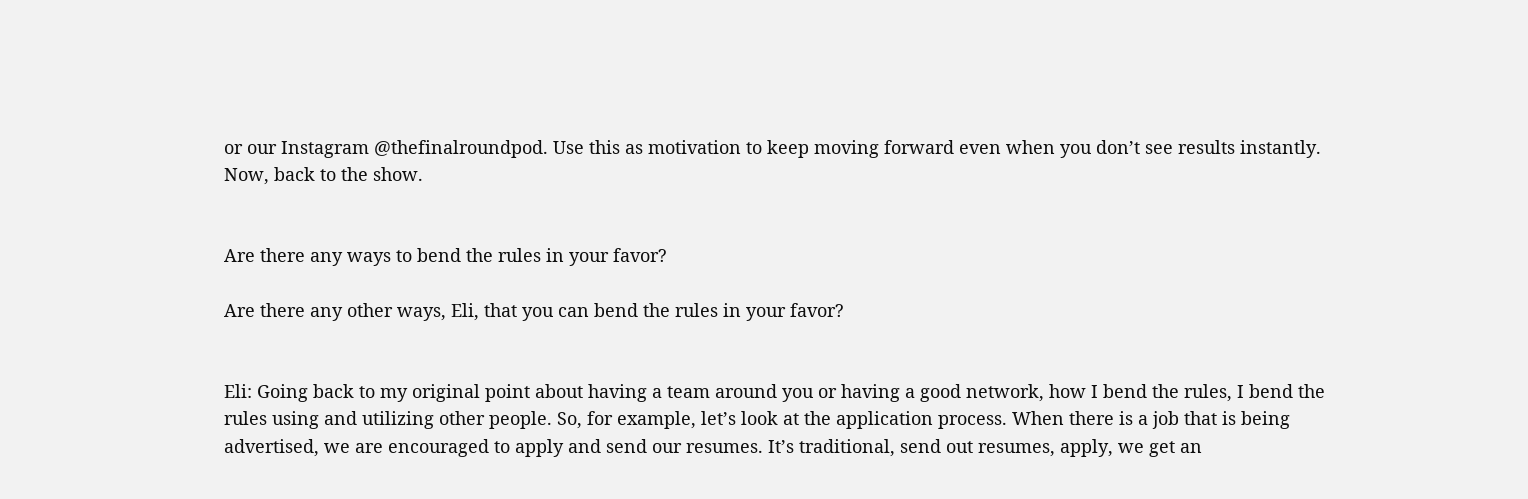or our Instagram @thefinalroundpod. Use this as motivation to keep moving forward even when you don’t see results instantly. Now, back to the show.


Are there any ways to bend the rules in your favor?

Are there any other ways, Eli, that you can bend the rules in your favor?


Eli: Going back to my original point about having a team around you or having a good network, how I bend the rules, I bend the rules using and utilizing other people. So, for example, let’s look at the application process. When there is a job that is being advertised, we are encouraged to apply and send our resumes. It’s traditional, send out resumes, apply, we get an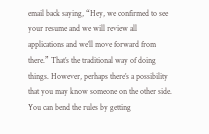email back saying, “Hey, we confirmed to see your resume and we will review all applications and we’ll move forward from there.” That’s the traditional way of doing things. However, perhaps there’s a possibility that you may know someone on the other side. You can bend the rules by getting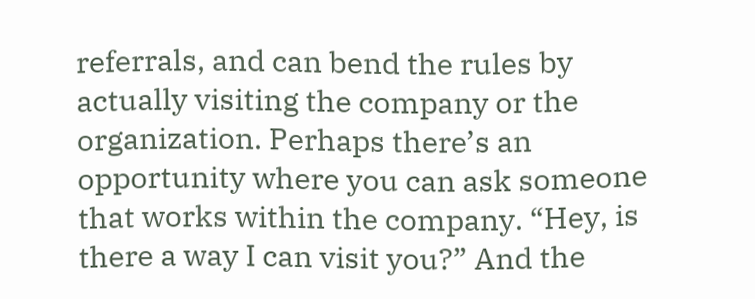referrals, and can bend the rules by actually visiting the company or the organization. Perhaps there’s an opportunity where you can ask someone that works within the company. “Hey, is there a way I can visit you?” And the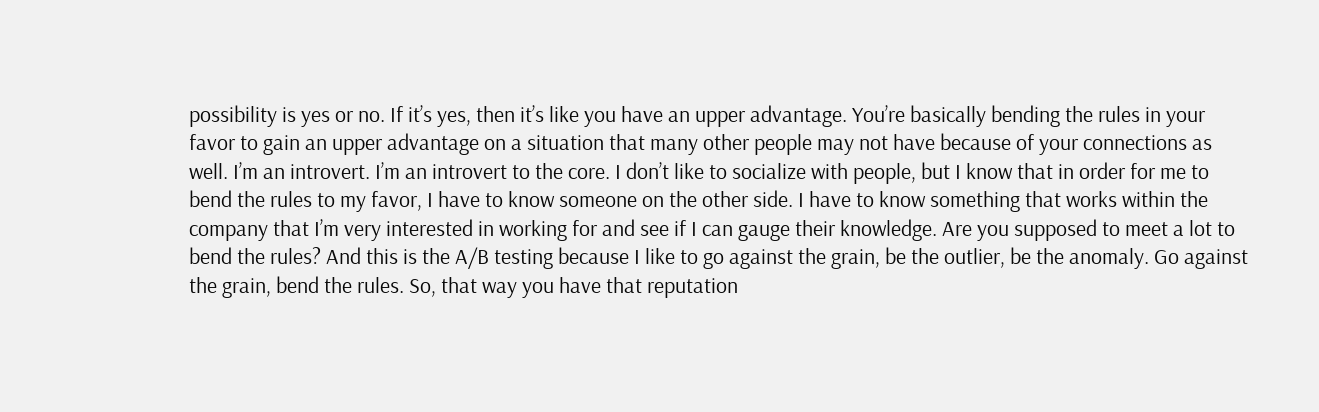possibility is yes or no. If it’s yes, then it’s like you have an upper advantage. You’re basically bending the rules in your favor to gain an upper advantage on a situation that many other people may not have because of your connections as well. I’m an introvert. I’m an introvert to the core. I don’t like to socialize with people, but I know that in order for me to bend the rules to my favor, I have to know someone on the other side. I have to know something that works within the company that I’m very interested in working for and see if I can gauge their knowledge. Are you supposed to meet a lot to bend the rules? And this is the A/B testing because I like to go against the grain, be the outlier, be the anomaly. Go against the grain, bend the rules. So, that way you have that reputation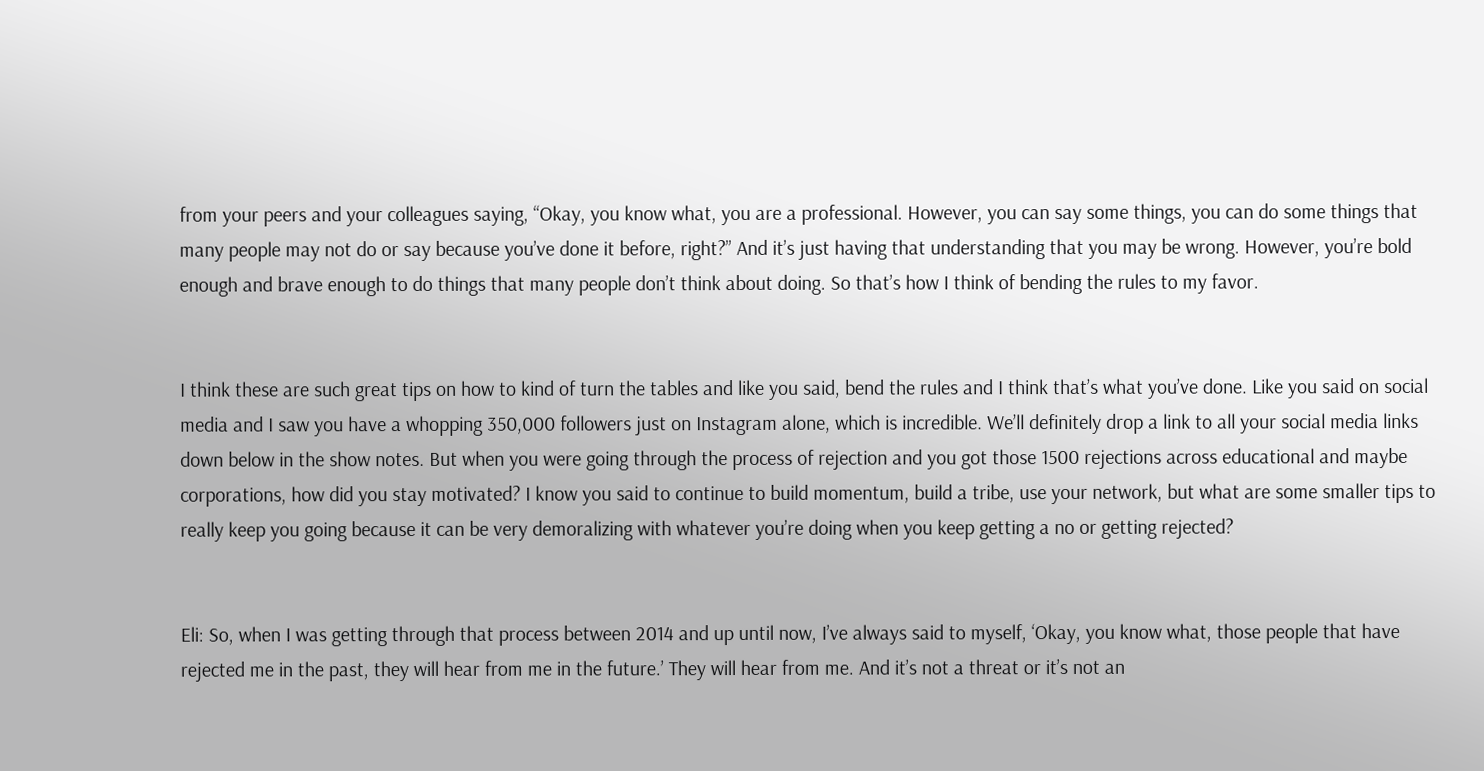from your peers and your colleagues saying, “Okay, you know what, you are a professional. However, you can say some things, you can do some things that many people may not do or say because you’ve done it before, right?” And it’s just having that understanding that you may be wrong. However, you’re bold enough and brave enough to do things that many people don’t think about doing. So that’s how I think of bending the rules to my favor.


I think these are such great tips on how to kind of turn the tables and like you said, bend the rules and I think that’s what you’ve done. Like you said on social media and I saw you have a whopping 350,000 followers just on Instagram alone, which is incredible. We’ll definitely drop a link to all your social media links down below in the show notes. But when you were going through the process of rejection and you got those 1500 rejections across educational and maybe corporations, how did you stay motivated? I know you said to continue to build momentum, build a tribe, use your network, but what are some smaller tips to really keep you going because it can be very demoralizing with whatever you’re doing when you keep getting a no or getting rejected?


Eli: So, when I was getting through that process between 2014 and up until now, I’ve always said to myself, ‘Okay, you know what, those people that have rejected me in the past, they will hear from me in the future.’ They will hear from me. And it’s not a threat or it’s not an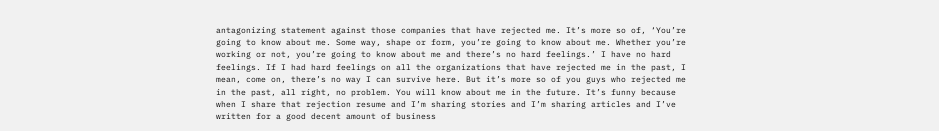antagonizing statement against those companies that have rejected me. It’s more so of, ‘You’re going to know about me. Some way, shape or form, you’re going to know about me. Whether you’re working or not, you’re going to know about me and there’s no hard feelings.’ I have no hard feelings. If I had hard feelings on all the organizations that have rejected me in the past, I mean, come on, there’s no way I can survive here. But it’s more so of you guys who rejected me in the past, all right, no problem. You will know about me in the future. It’s funny because when I share that rejection resume and I’m sharing stories and I’m sharing articles and I’ve written for a good decent amount of business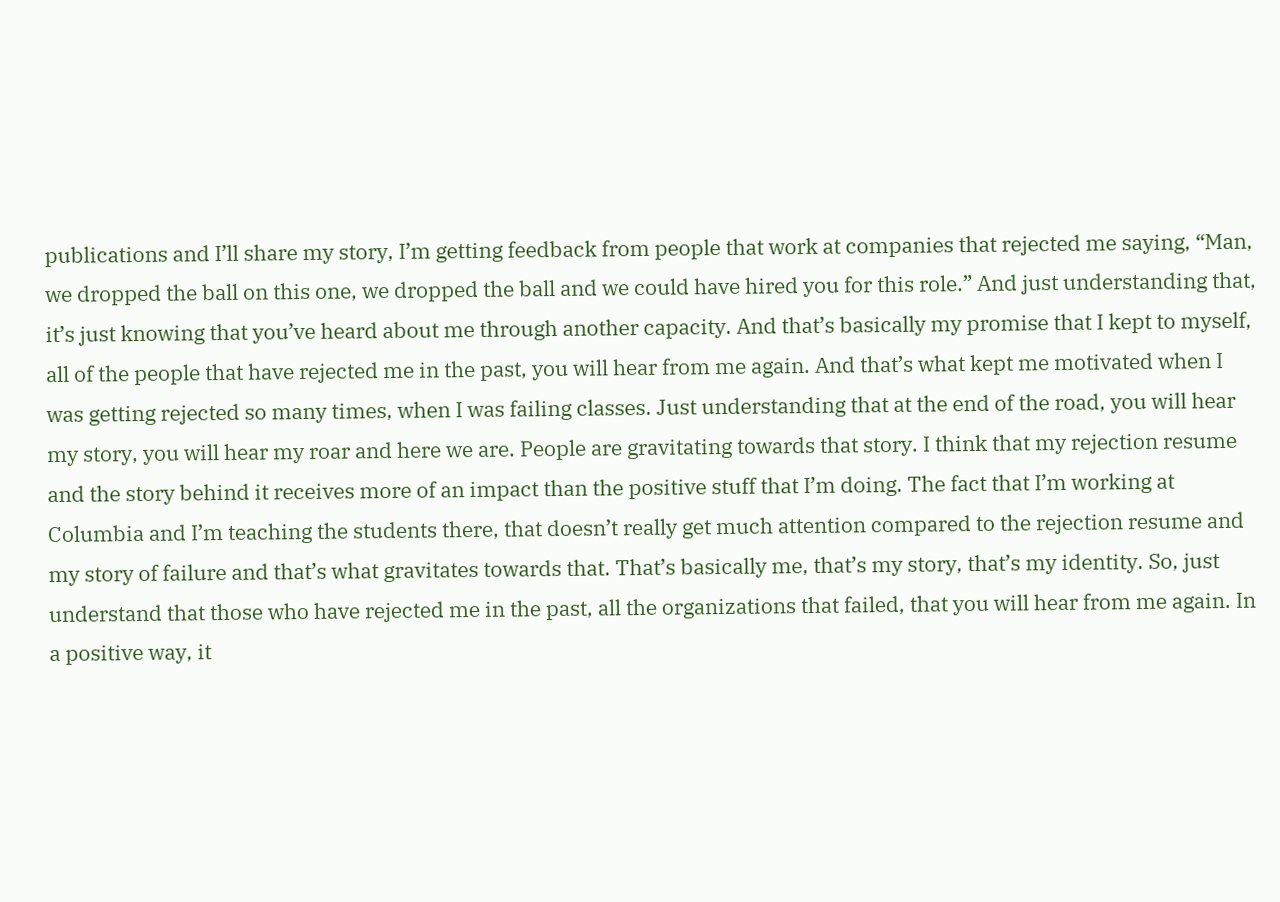publications and I’ll share my story, I’m getting feedback from people that work at companies that rejected me saying, “Man, we dropped the ball on this one, we dropped the ball and we could have hired you for this role.” And just understanding that, it’s just knowing that you’ve heard about me through another capacity. And that’s basically my promise that I kept to myself, all of the people that have rejected me in the past, you will hear from me again. And that’s what kept me motivated when I was getting rejected so many times, when I was failing classes. Just understanding that at the end of the road, you will hear my story, you will hear my roar and here we are. People are gravitating towards that story. I think that my rejection resume and the story behind it receives more of an impact than the positive stuff that I’m doing. The fact that I’m working at Columbia and I’m teaching the students there, that doesn’t really get much attention compared to the rejection resume and my story of failure and that’s what gravitates towards that. That’s basically me, that’s my story, that’s my identity. So, just understand that those who have rejected me in the past, all the organizations that failed, that you will hear from me again. In a positive way, it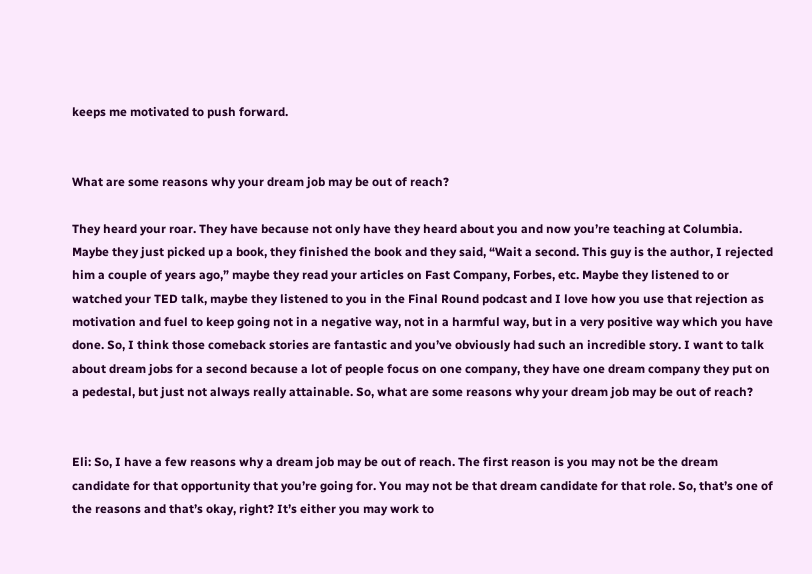keeps me motivated to push forward.


What are some reasons why your dream job may be out of reach?

They heard your roar. They have because not only have they heard about you and now you’re teaching at Columbia. Maybe they just picked up a book, they finished the book and they said, “Wait a second. This guy is the author, I rejected him a couple of years ago,” maybe they read your articles on Fast Company, Forbes, etc. Maybe they listened to or watched your TED talk, maybe they listened to you in the Final Round podcast and I love how you use that rejection as motivation and fuel to keep going not in a negative way, not in a harmful way, but in a very positive way which you have done. So, I think those comeback stories are fantastic and you’ve obviously had such an incredible story. I want to talk about dream jobs for a second because a lot of people focus on one company, they have one dream company they put on a pedestal, but just not always really attainable. So, what are some reasons why your dream job may be out of reach?


Eli: So, I have a few reasons why a dream job may be out of reach. The first reason is you may not be the dream candidate for that opportunity that you’re going for. You may not be that dream candidate for that role. So, that’s one of the reasons and that’s okay, right? It’s either you may work to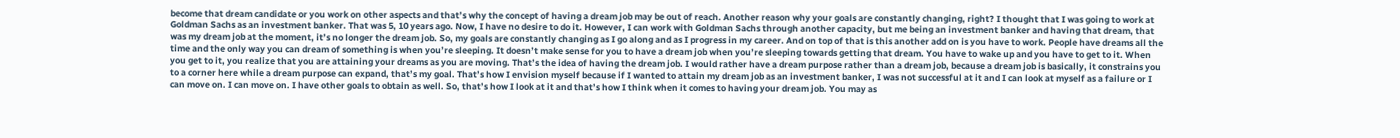become that dream candidate or you work on other aspects and that’s why the concept of having a dream job may be out of reach. Another reason why your goals are constantly changing, right? I thought that I was going to work at Goldman Sachs as an investment banker. That was 5, 10 years ago. Now, I have no desire to do it. However, I can work with Goldman Sachs through another capacity, but me being an investment banker and having that dream, that was my dream job at the moment, it’s no longer the dream job. So, my goals are constantly changing as I go along and as I progress in my career. And on top of that is this another add on is you have to work. People have dreams all the time and the only way you can dream of something is when you’re sleeping. It doesn’t make sense for you to have a dream job when you’re sleeping towards getting that dream. You have to wake up and you have to get to it. When you get to it, you realize that you are attaining your dreams as you are moving. That’s the idea of having the dream job. I would rather have a dream purpose rather than a dream job, because a dream job is basically, it constrains you to a corner here while a dream purpose can expand, that’s my goal. That’s how I envision myself because if I wanted to attain my dream job as an investment banker, I was not successful at it and I can look at myself as a failure or I can move on. I can move on. I have other goals to obtain as well. So, that’s how I look at it and that’s how I think when it comes to having your dream job. You may as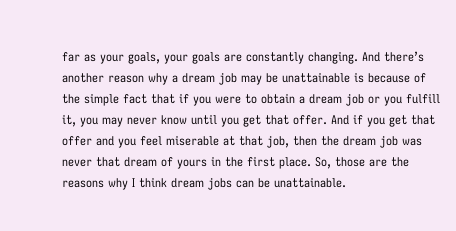far as your goals, your goals are constantly changing. And there’s another reason why a dream job may be unattainable is because of the simple fact that if you were to obtain a dream job or you fulfill it, you may never know until you get that offer. And if you get that offer and you feel miserable at that job, then the dream job was never that dream of yours in the first place. So, those are the reasons why I think dream jobs can be unattainable.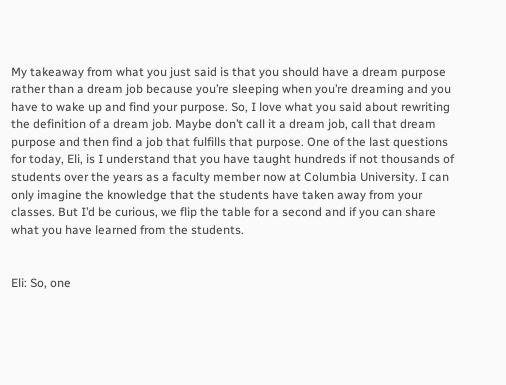My takeaway from what you just said is that you should have a dream purpose rather than a dream job because you’re sleeping when you’re dreaming and you have to wake up and find your purpose. So, I love what you said about rewriting the definition of a dream job. Maybe don’t call it a dream job, call that dream purpose and then find a job that fulfills that purpose. One of the last questions for today, Eli, is I understand that you have taught hundreds if not thousands of students over the years as a faculty member now at Columbia University. I can only imagine the knowledge that the students have taken away from your classes. But I’d be curious, we flip the table for a second and if you can share what you have learned from the students.


Eli: So, one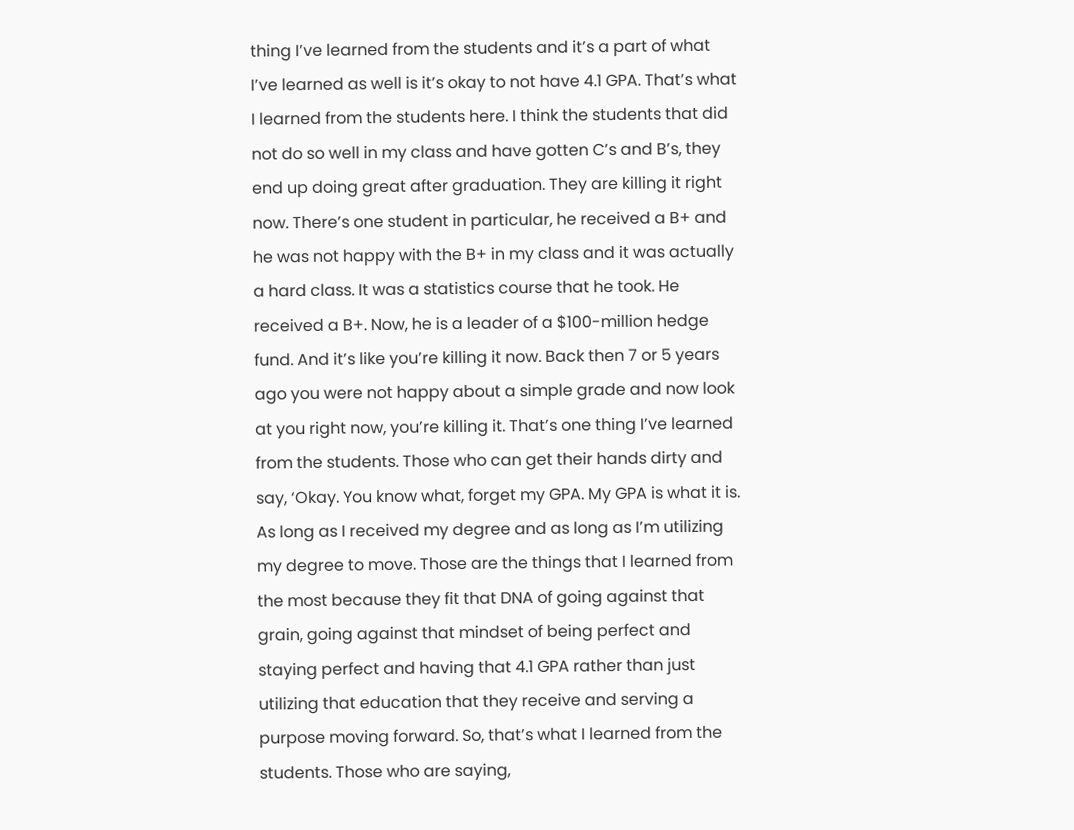thing I’ve learned from the students and it’s a part of what I’ve learned as well is it’s okay to not have 4.1 GPA. That’s what I learned from the students here. I think the students that did not do so well in my class and have gotten C’s and B’s, they end up doing great after graduation. They are killing it right now. There’s one student in particular, he received a B+ and he was not happy with the B+ in my class and it was actually a hard class. It was a statistics course that he took. He received a B+. Now, he is a leader of a $100-million hedge fund. And it’s like you’re killing it now. Back then 7 or 5 years ago you were not happy about a simple grade and now look at you right now, you’re killing it. That’s one thing I’ve learned from the students. Those who can get their hands dirty and say, ‘Okay. You know what, forget my GPA. My GPA is what it is. As long as I received my degree and as long as I’m utilizing my degree to move. Those are the things that I learned from the most because they fit that DNA of going against that grain, going against that mindset of being perfect and staying perfect and having that 4.1 GPA rather than just utilizing that education that they receive and serving a purpose moving forward. So, that’s what I learned from the students. Those who are saying,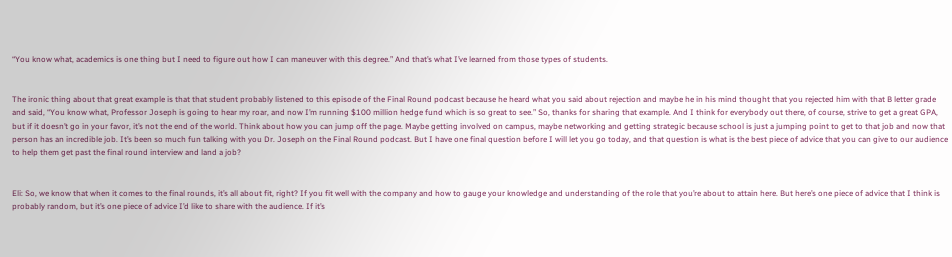“You know what, academics is one thing but I need to figure out how I can maneuver with this degree.” And that’s what I’ve learned from those types of students.


The ironic thing about that great example is that that student probably listened to this episode of the Final Round podcast because he heard what you said about rejection and maybe he in his mind thought that you rejected him with that B letter grade and said, “You know what, Professor Joseph is going to hear my roar, and now I’m running $100 million hedge fund which is so great to see.” So, thanks for sharing that example. And I think for everybody out there, of course, strive to get a great GPA, but if it doesn’t go in your favor, it’s not the end of the world. Think about how you can jump off the page. Maybe getting involved on campus, maybe networking and getting strategic because school is just a jumping point to get to that job and now that person has an incredible job. It’s been so much fun talking with you Dr. Joseph on the Final Round podcast. But I have one final question before I will let you go today, and that question is what is the best piece of advice that you can give to our audience to help them get past the final round interview and land a job?


Eli: So, we know that when it comes to the final rounds, it’s all about fit, right? If you fit well with the company and how to gauge your knowledge and understanding of the role that you’re about to attain here. But here’s one piece of advice that I think is probably random, but it’s one piece of advice I’d like to share with the audience. If it’s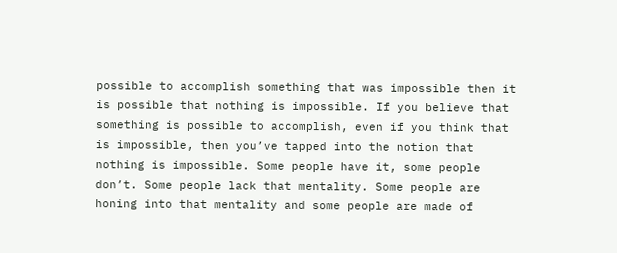possible to accomplish something that was impossible then it is possible that nothing is impossible. If you believe that something is possible to accomplish, even if you think that is impossible, then you’ve tapped into the notion that nothing is impossible. Some people have it, some people don’t. Some people lack that mentality. Some people are honing into that mentality and some people are made of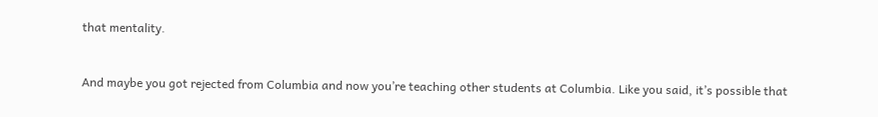that mentality.


And maybe you got rejected from Columbia and now you’re teaching other students at Columbia. Like you said, it’s possible that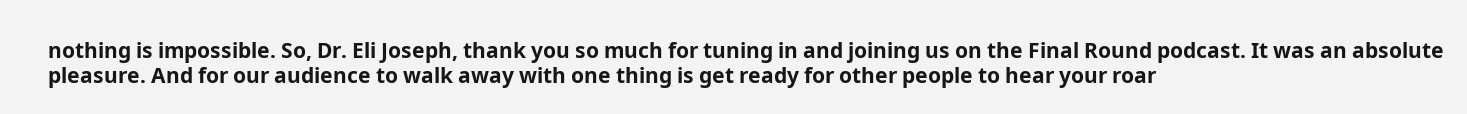nothing is impossible. So, Dr. Eli Joseph, thank you so much for tuning in and joining us on the Final Round podcast. It was an absolute pleasure. And for our audience to walk away with one thing is get ready for other people to hear your roar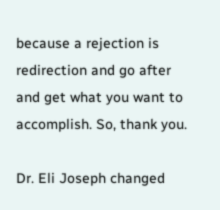because a rejection is redirection and go after and get what you want to accomplish. So, thank you.

Dr. Eli Joseph changed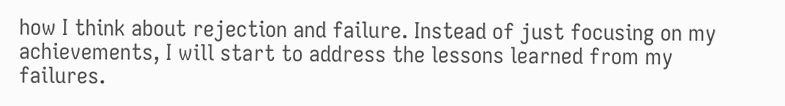how I think about rejection and failure. Instead of just focusing on my achievements, I will start to address the lessons learned from my failures.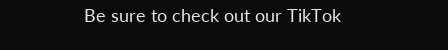Be sure to check out our TikTok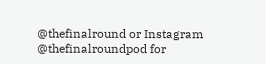@thefinalround or Instagram @thefinalroundpod for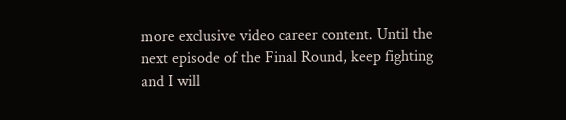more exclusive video career content. Until the next episode of the Final Round, keep fighting and I will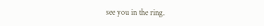see you in the ring.